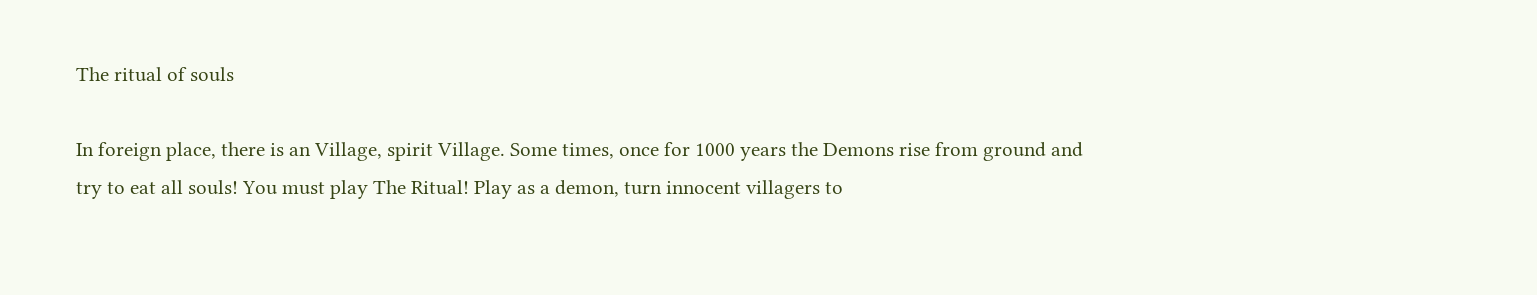The ritual of souls

In foreign place, there is an Village, spirit Village. Some times, once for 1000 years the Demons rise from ground and try to eat all souls! You must play The Ritual! Play as a demon, turn innocent villagers to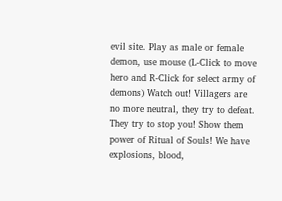evil site. Play as male or female demon, use mouse (L-Click to move hero and R-Click for select army of demons) Watch out! Villagers are no more neutral, they try to defeat. They try to stop you! Show them power of Ritual of Souls! We have explosions, blood,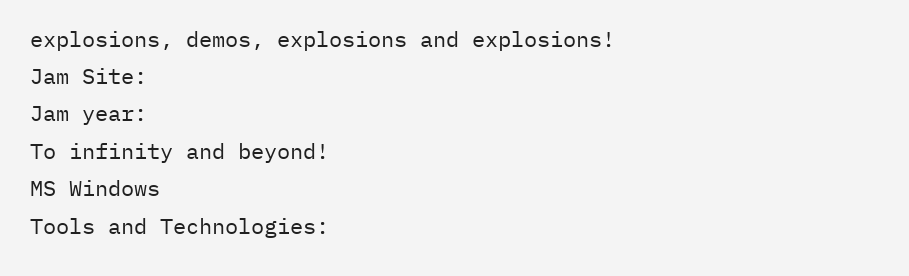explosions, demos, explosions and explosions!
Jam Site:
Jam year:
To infinity and beyond!
MS Windows
Tools and Technologies: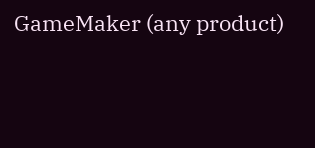GameMaker (any product)